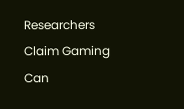Researchers Claim Gaming Can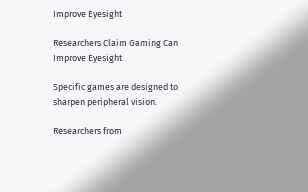Improve Eyesight

Researchers Claim Gaming Can Improve Eyesight

Specific games are designed to sharpen peripheral vision.

Researchers from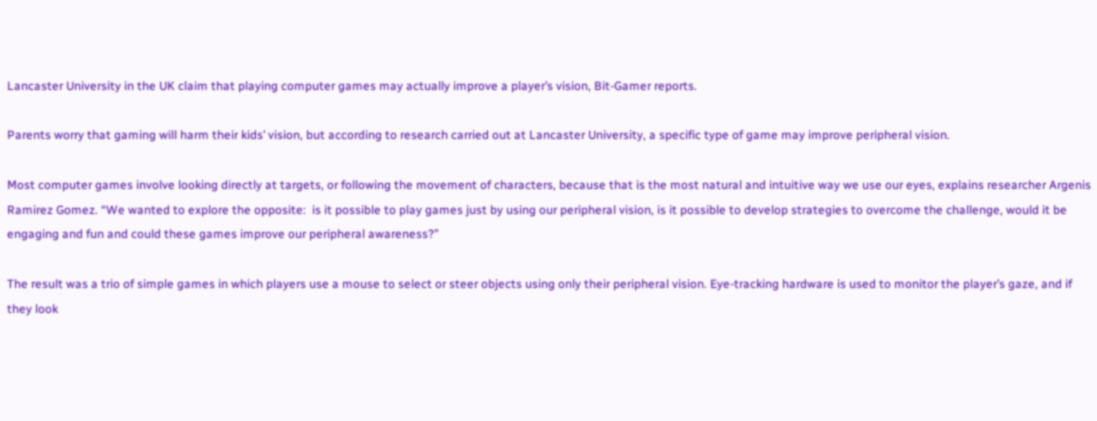Lancaster University in the UK claim that playing computer games may actually improve a player’s vision, Bit-Gamer reports.

Parents worry that gaming will harm their kids’ vision, but according to research carried out at Lancaster University, a specific type of game may improve peripheral vision.

Most computer games involve looking directly at targets, or following the movement of characters, because that is the most natural and intuitive way we use our eyes, explains researcher Argenis Ramirez Gomez. “We wanted to explore the opposite:  is it possible to play games just by using our peripheral vision, is it possible to develop strategies to overcome the challenge, would it be engaging and fun and could these games improve our peripheral awareness?”

The result was a trio of simple games in which players use a mouse to select or steer objects using only their peripheral vision. Eye-tracking hardware is used to monitor the player’s gaze, and if they look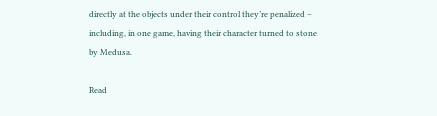directly at the objects under their control they’re penalized – including, in one game, having their character turned to stone by Medusa.

Read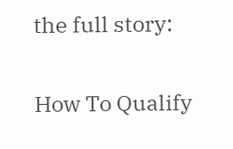the full story:

How To Qualify